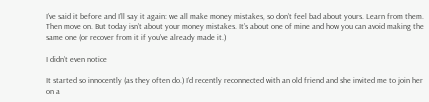I’ve said it before and I’ll say it again: we all make money mistakes, so don’t feel bad about yours. Learn from them. Then move on. But today isn’t about your money mistakes. It’s about one of mine and how you can avoid making the same one (or recover from it if you’ve already made it.)

I didn’t even notice

It started so innocently (as they often do.) I’d recently reconnected with an old friend and she invited me to join her on a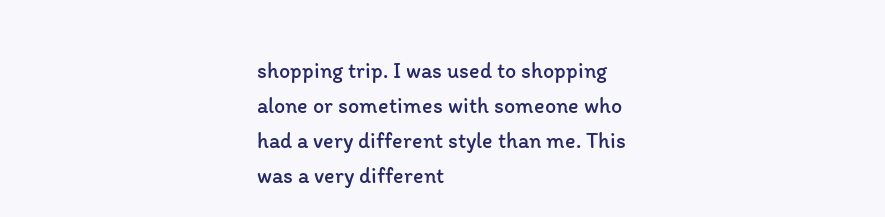shopping trip. I was used to shopping alone or sometimes with someone who had a very different style than me. This was a very different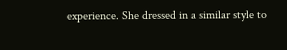experience. She dressed in a similar style to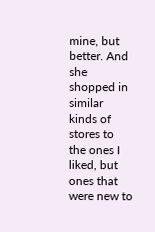mine, but better. And she shopped in similar kinds of stores to the ones I liked, but ones that were new to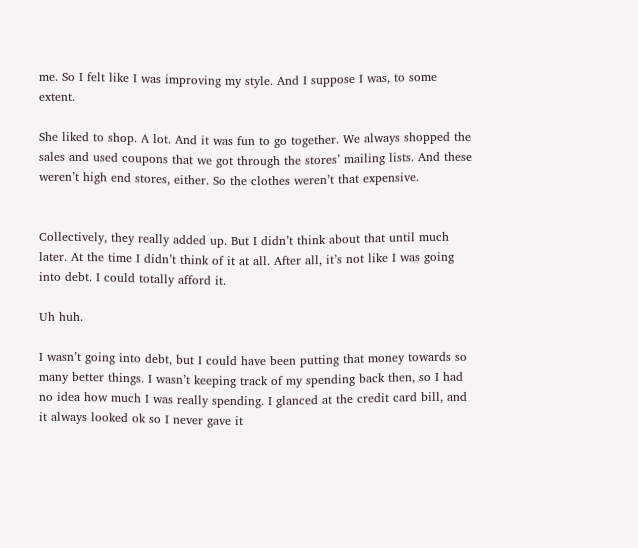me. So I felt like I was improving my style. And I suppose I was, to some extent.

She liked to shop. A lot. And it was fun to go together. We always shopped the sales and used coupons that we got through the stores’ mailing lists. And these weren’t high end stores, either. So the clothes weren’t that expensive.


Collectively, they really added up. But I didn’t think about that until much later. At the time I didn’t think of it at all. After all, it’s not like I was going into debt. I could totally afford it.

Uh huh.

I wasn’t going into debt, but I could have been putting that money towards so many better things. I wasn’t keeping track of my spending back then, so I had no idea how much I was really spending. I glanced at the credit card bill, and it always looked ok so I never gave it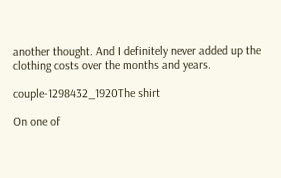another thought. And I definitely never added up the clothing costs over the months and years.

couple-1298432_1920The shirt

On one of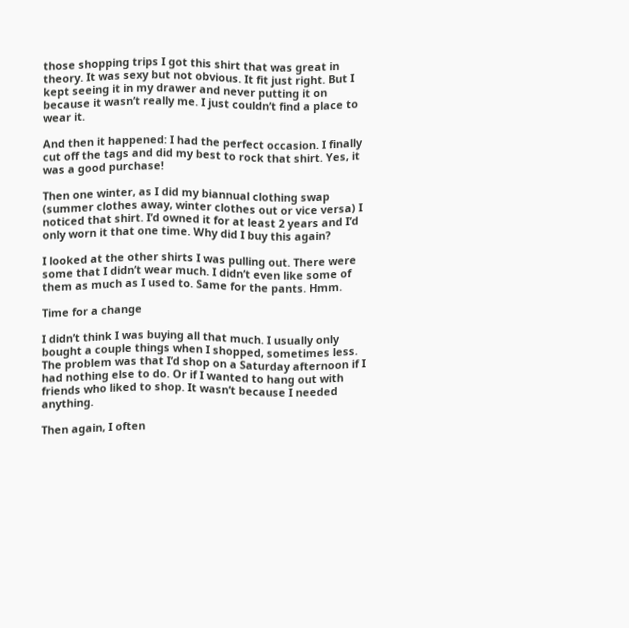those shopping trips I got this shirt that was great in theory. It was sexy but not obvious. It fit just right. But I kept seeing it in my drawer and never putting it on because it wasn’t really me. I just couldn’t find a place to wear it.

And then it happened: I had the perfect occasion. I finally cut off the tags and did my best to rock that shirt. Yes, it was a good purchase!

Then one winter, as I did my biannual clothing swap (summer clothes away, winter clothes out or vice versa) I noticed that shirt. I’d owned it for at least 2 years and I’d only worn it that one time. Why did I buy this again?

I looked at the other shirts I was pulling out. There were some that I didn’t wear much. I didn’t even like some of them as much as I used to. Same for the pants. Hmm.

Time for a change

I didn’t think I was buying all that much. I usually only bought a couple things when I shopped, sometimes less. The problem was that I’d shop on a Saturday afternoon if I had nothing else to do. Or if I wanted to hang out with friends who liked to shop. It wasn’t because I needed anything.

Then again, I often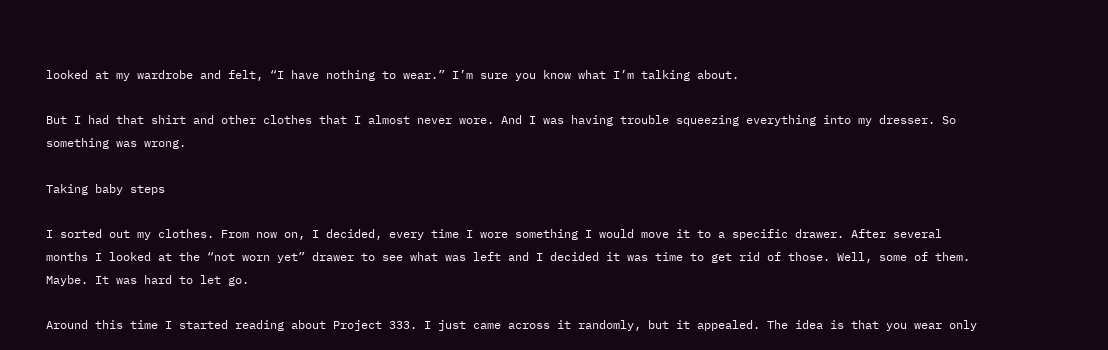looked at my wardrobe and felt, “I have nothing to wear.” I’m sure you know what I’m talking about.

But I had that shirt and other clothes that I almost never wore. And I was having trouble squeezing everything into my dresser. So something was wrong.

Taking baby steps

I sorted out my clothes. From now on, I decided, every time I wore something I would move it to a specific drawer. After several months I looked at the “not worn yet” drawer to see what was left and I decided it was time to get rid of those. Well, some of them. Maybe. It was hard to let go.

Around this time I started reading about Project 333. I just came across it randomly, but it appealed. The idea is that you wear only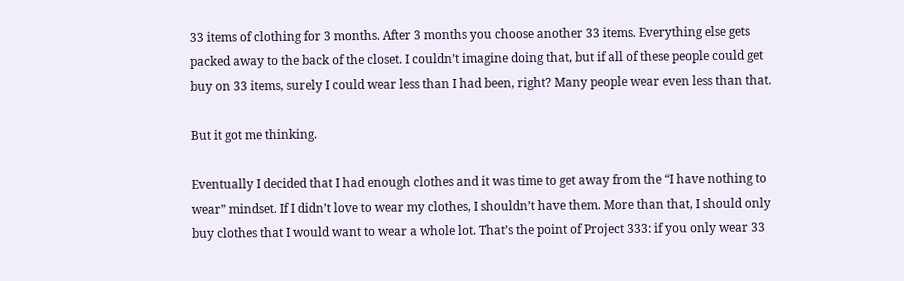33 items of clothing for 3 months. After 3 months you choose another 33 items. Everything else gets packed away to the back of the closet. I couldn’t imagine doing that, but if all of these people could get buy on 33 items, surely I could wear less than I had been, right? Many people wear even less than that.

But it got me thinking.

Eventually I decided that I had enough clothes and it was time to get away from the “I have nothing to wear” mindset. If I didn’t love to wear my clothes, I shouldn’t have them. More than that, I should only buy clothes that I would want to wear a whole lot. That’s the point of Project 333: if you only wear 33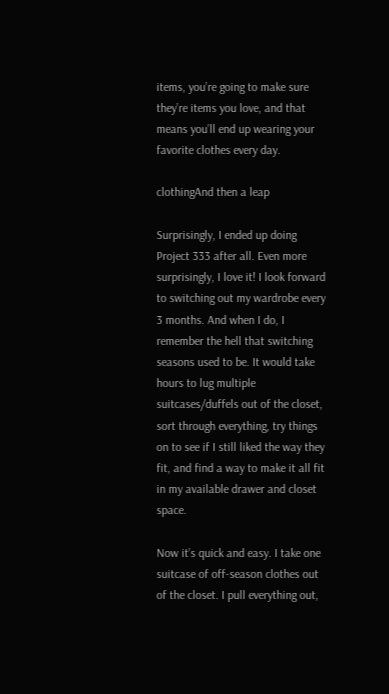items, you’re going to make sure they’re items you love, and that means you’ll end up wearing your favorite clothes every day.

clothingAnd then a leap

Surprisingly, I ended up doing Project 333 after all. Even more surprisingly, I love it! I look forward to switching out my wardrobe every 3 months. And when I do, I remember the hell that switching seasons used to be. It would take hours to lug multiple suitcases/duffels out of the closet, sort through everything, try things on to see if I still liked the way they fit, and find a way to make it all fit in my available drawer and closet space.

Now it’s quick and easy. I take one suitcase of off-season clothes out of the closet. I pull everything out,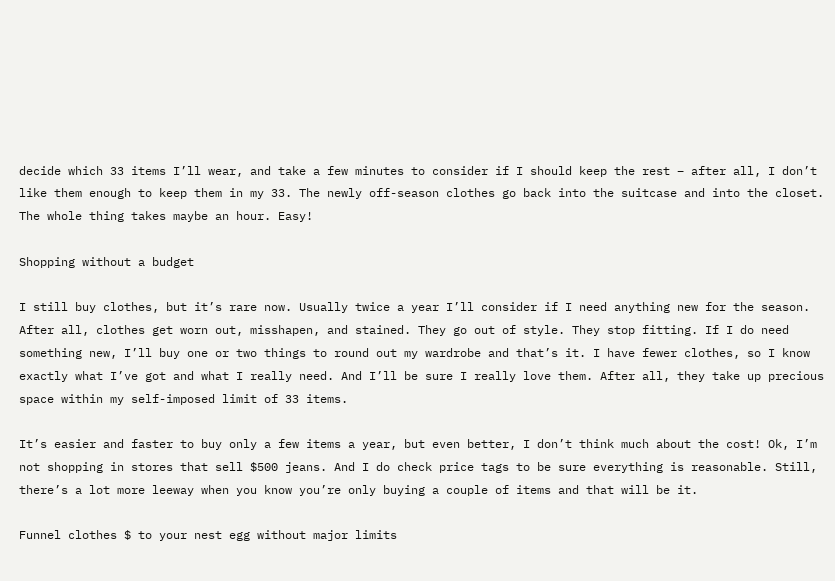decide which 33 items I’ll wear, and take a few minutes to consider if I should keep the rest – after all, I don’t like them enough to keep them in my 33. The newly off-season clothes go back into the suitcase and into the closet. The whole thing takes maybe an hour. Easy!

Shopping without a budget

I still buy clothes, but it’s rare now. Usually twice a year I’ll consider if I need anything new for the season. After all, clothes get worn out, misshapen, and stained. They go out of style. They stop fitting. If I do need something new, I’ll buy one or two things to round out my wardrobe and that’s it. I have fewer clothes, so I know exactly what I’ve got and what I really need. And I’ll be sure I really love them. After all, they take up precious space within my self-imposed limit of 33 items.

It’s easier and faster to buy only a few items a year, but even better, I don’t think much about the cost! Ok, I’m not shopping in stores that sell $500 jeans. And I do check price tags to be sure everything is reasonable. Still, there’s a lot more leeway when you know you’re only buying a couple of items and that will be it.

Funnel clothes $ to your nest egg without major limits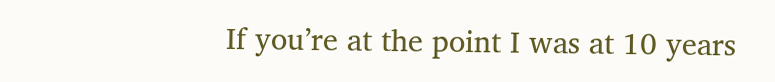If you’re at the point I was at 10 years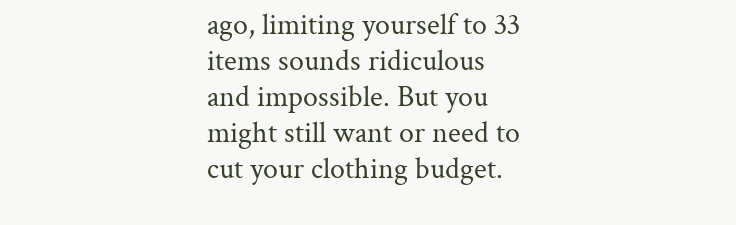ago, limiting yourself to 33 items sounds ridiculous and impossible. But you might still want or need to cut your clothing budget.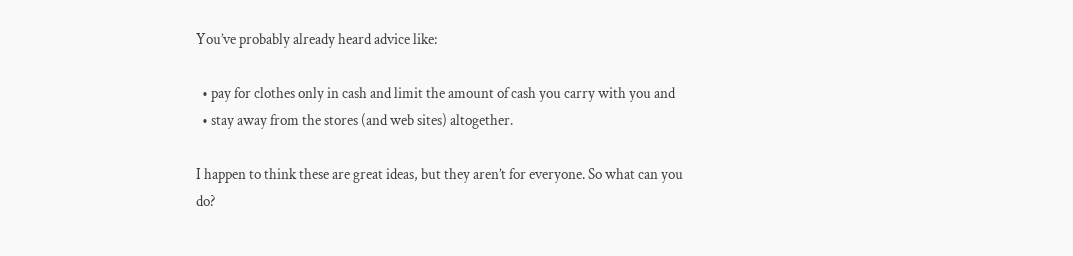You’ve probably already heard advice like:

  • pay for clothes only in cash and limit the amount of cash you carry with you and
  • stay away from the stores (and web sites) altogether.

I happen to think these are great ideas, but they aren’t for everyone. So what can you do?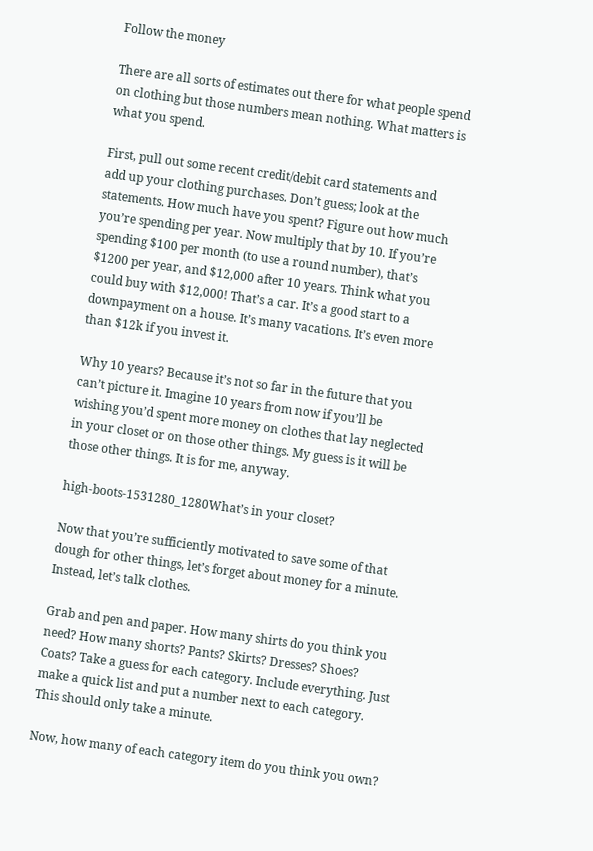Follow the money

There are all sorts of estimates out there for what people spend on clothing but those numbers mean nothing. What matters is what you spend.

First, pull out some recent credit/debit card statements and add up your clothing purchases. Don’t guess; look at the statements. How much have you spent? Figure out how much you’re spending per year. Now multiply that by 10. If you’re spending $100 per month (to use a round number), that’s $1200 per year, and $12,000 after 10 years. Think what you could buy with $12,000! That’s a car. It’s a good start to a downpayment on a house. It’s many vacations. It’s even more than $12k if you invest it.

Why 10 years? Because it’s not so far in the future that you can’t picture it. Imagine 10 years from now if you’ll be wishing you’d spent more money on clothes that lay neglected in your closet or on those other things. My guess is it will be those other things. It is for me, anyway.

high-boots-1531280_1280What’s in your closet?

Now that you’re sufficiently motivated to save some of that dough for other things, let’s forget about money for a minute. Instead, let’s talk clothes.

Grab and pen and paper. How many shirts do you think you need? How many shorts? Pants? Skirts? Dresses? Shoes? Coats? Take a guess for each category. Include everything. Just make a quick list and put a number next to each category. This should only take a minute.

Now, how many of each category item do you think you own?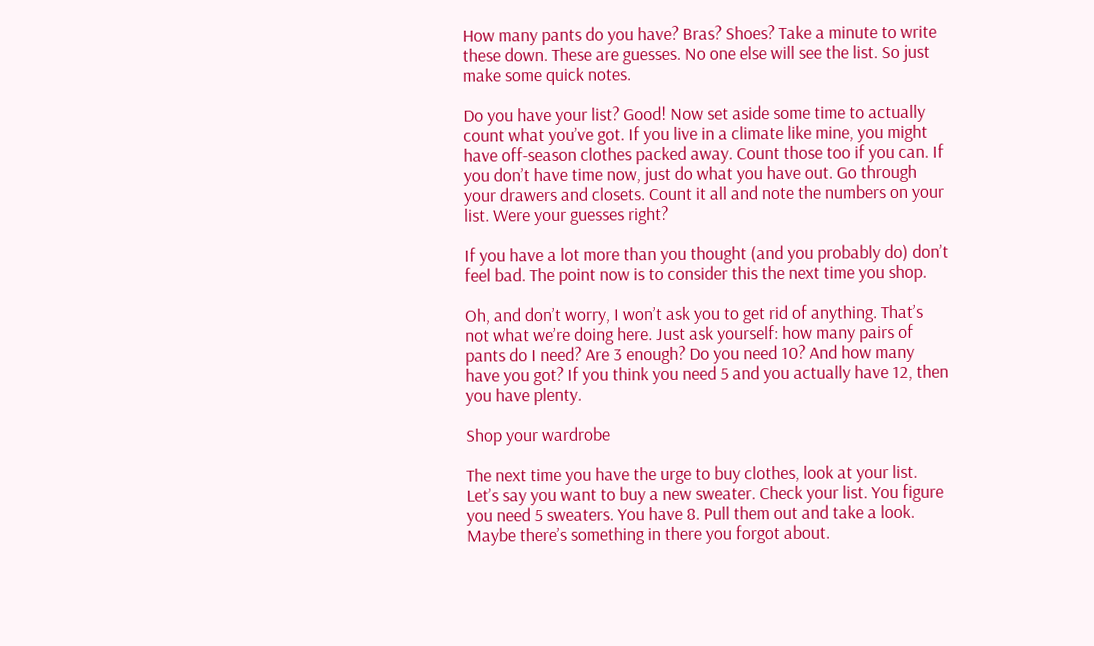How many pants do you have? Bras? Shoes? Take a minute to write these down. These are guesses. No one else will see the list. So just make some quick notes.

Do you have your list? Good! Now set aside some time to actually count what you’ve got. If you live in a climate like mine, you might have off-season clothes packed away. Count those too if you can. If you don’t have time now, just do what you have out. Go through your drawers and closets. Count it all and note the numbers on your list. Were your guesses right?

If you have a lot more than you thought (and you probably do) don’t feel bad. The point now is to consider this the next time you shop.

Oh, and don’t worry, I won’t ask you to get rid of anything. That’s not what we’re doing here. Just ask yourself: how many pairs of pants do I need? Are 3 enough? Do you need 10? And how many have you got? If you think you need 5 and you actually have 12, then you have plenty.

Shop your wardrobe

The next time you have the urge to buy clothes, look at your list. Let’s say you want to buy a new sweater. Check your list. You figure you need 5 sweaters. You have 8. Pull them out and take a look. Maybe there’s something in there you forgot about.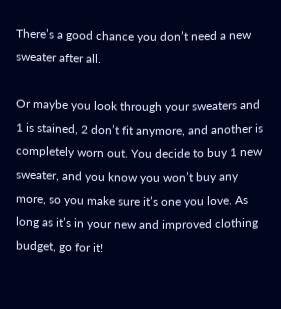There’s a good chance you don’t need a new sweater after all.

Or maybe you look through your sweaters and 1 is stained, 2 don’t fit anymore, and another is completely worn out. You decide to buy 1 new sweater, and you know you won’t buy any more, so you make sure it’s one you love. As long as it’s in your new and improved clothing budget, go for it!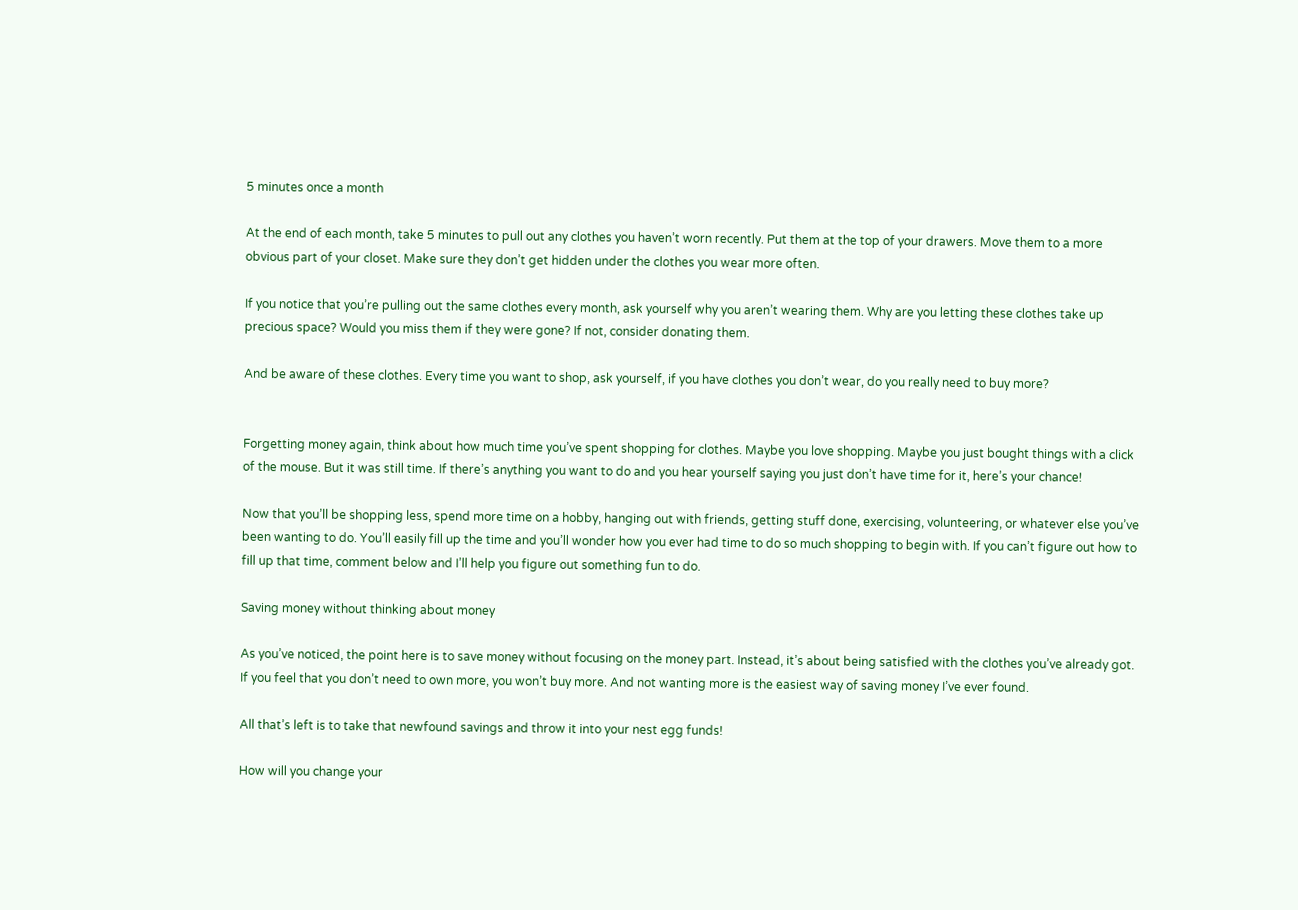5 minutes once a month

At the end of each month, take 5 minutes to pull out any clothes you haven’t worn recently. Put them at the top of your drawers. Move them to a more obvious part of your closet. Make sure they don’t get hidden under the clothes you wear more often.

If you notice that you’re pulling out the same clothes every month, ask yourself why you aren’t wearing them. Why are you letting these clothes take up precious space? Would you miss them if they were gone? If not, consider donating them.

And be aware of these clothes. Every time you want to shop, ask yourself, if you have clothes you don’t wear, do you really need to buy more?


Forgetting money again, think about how much time you’ve spent shopping for clothes. Maybe you love shopping. Maybe you just bought things with a click of the mouse. But it was still time. If there’s anything you want to do and you hear yourself saying you just don’t have time for it, here’s your chance!

Now that you’ll be shopping less, spend more time on a hobby, hanging out with friends, getting stuff done, exercising, volunteering, or whatever else you’ve been wanting to do. You’ll easily fill up the time and you’ll wonder how you ever had time to do so much shopping to begin with. If you can’t figure out how to fill up that time, comment below and I’ll help you figure out something fun to do.

Saving money without thinking about money

As you’ve noticed, the point here is to save money without focusing on the money part. Instead, it’s about being satisfied with the clothes you’ve already got. If you feel that you don’t need to own more, you won’t buy more. And not wanting more is the easiest way of saving money I’ve ever found.

All that’s left is to take that newfound savings and throw it into your nest egg funds!

How will you change your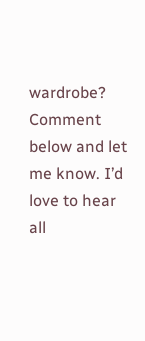wardrobe? Comment below and let me know. I’d love to hear all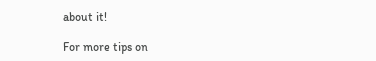about it!

For more tips on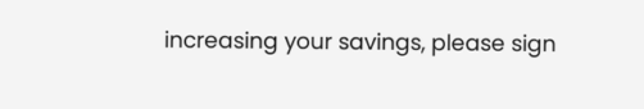increasing your savings, please sign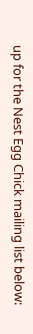up for the Nest Egg Chick mailing list below: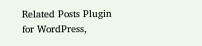Related Posts Plugin for WordPress,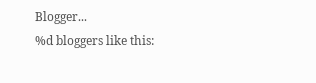Blogger...
%d bloggers like this: